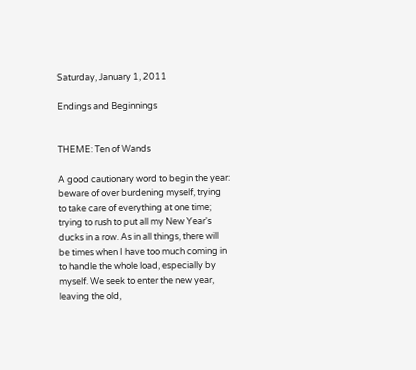Saturday, January 1, 2011

Endings and Beginnings


THEME: Ten of Wands

A good cautionary word to begin the year: beware of over burdening myself, trying to take care of everything at one time; trying to rush to put all my New Year's ducks in a row. As in all things, there will be times when I have too much coming in to handle the whole load, especially by myself. We seek to enter the new year, leaving the old,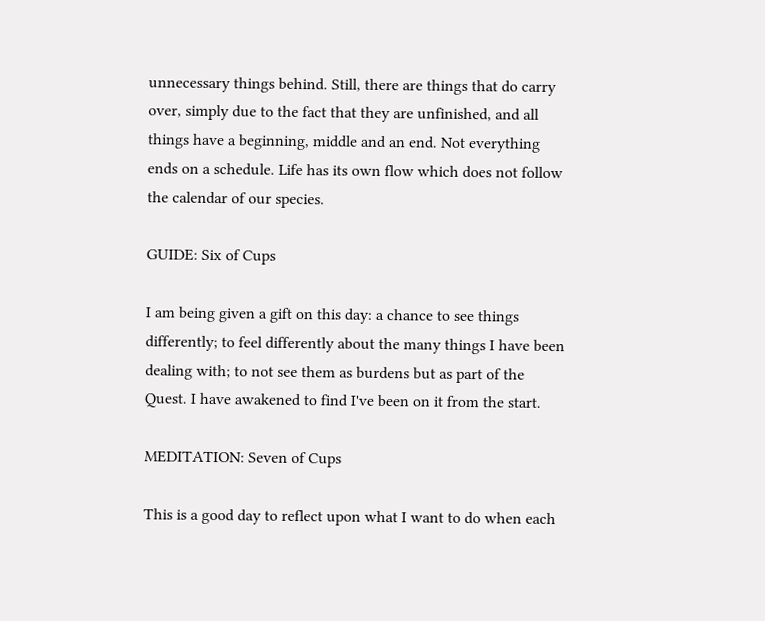unnecessary things behind. Still, there are things that do carry over, simply due to the fact that they are unfinished, and all things have a beginning, middle and an end. Not everything ends on a schedule. Life has its own flow which does not follow the calendar of our species.

GUIDE: Six of Cups

I am being given a gift on this day: a chance to see things differently; to feel differently about the many things I have been dealing with; to not see them as burdens but as part of the Quest. I have awakened to find I've been on it from the start.

MEDITATION: Seven of Cups

This is a good day to reflect upon what I want to do when each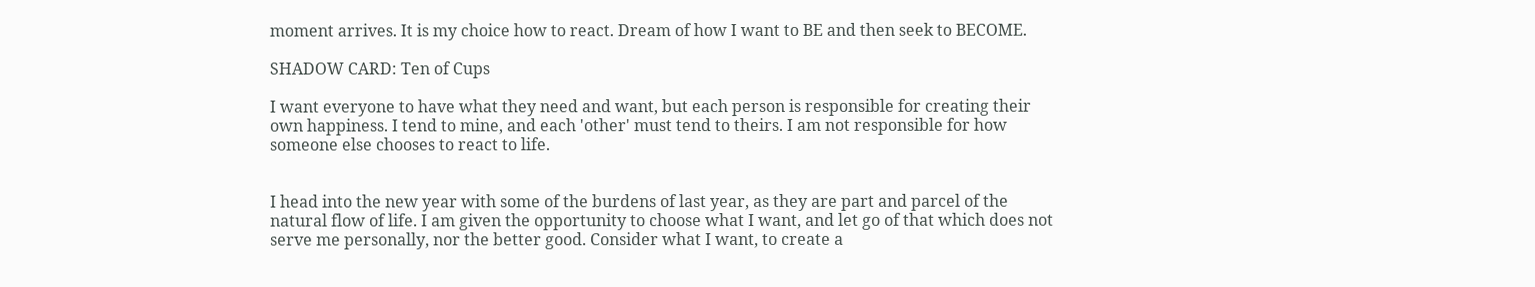moment arrives. It is my choice how to react. Dream of how I want to BE and then seek to BECOME.

SHADOW CARD: Ten of Cups

I want everyone to have what they need and want, but each person is responsible for creating their own happiness. I tend to mine, and each 'other' must tend to theirs. I am not responsible for how someone else chooses to react to life.


I head into the new year with some of the burdens of last year, as they are part and parcel of the natural flow of life. I am given the opportunity to choose what I want, and let go of that which does not serve me personally, nor the better good. Consider what I want, to create a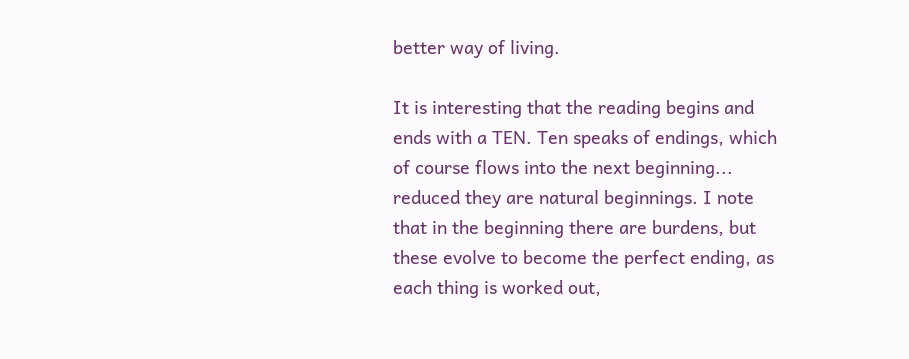better way of living.

It is interesting that the reading begins and ends with a TEN. Ten speaks of endings, which of course flows into the next beginning... reduced they are natural beginnings. I note that in the beginning there are burdens, but these evolve to become the perfect ending, as each thing is worked out,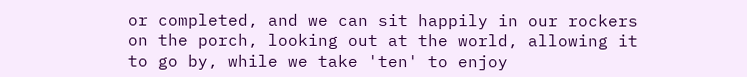or completed, and we can sit happily in our rockers on the porch, looking out at the world, allowing it to go by, while we take 'ten' to enjoy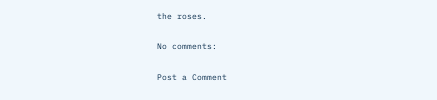the roses.

No comments:

Post a Comment